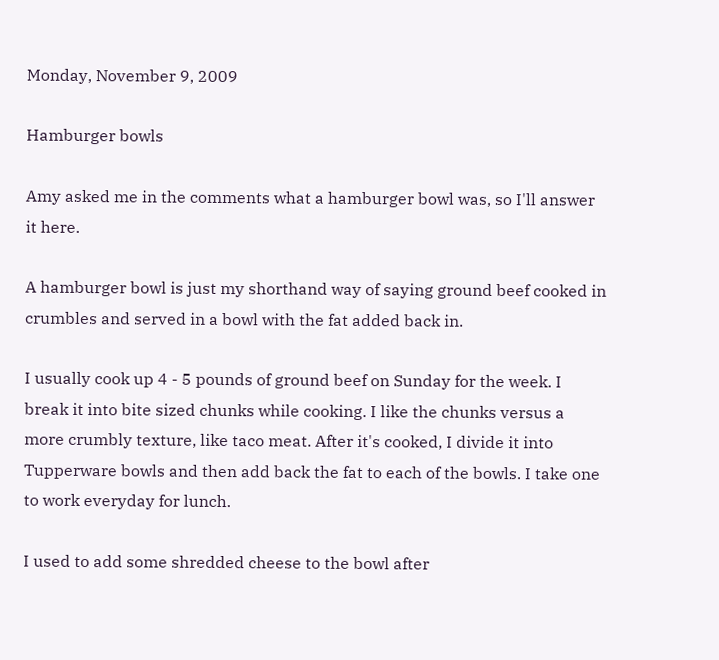Monday, November 9, 2009

Hamburger bowls

Amy asked me in the comments what a hamburger bowl was, so I'll answer it here.

A hamburger bowl is just my shorthand way of saying ground beef cooked in crumbles and served in a bowl with the fat added back in.

I usually cook up 4 - 5 pounds of ground beef on Sunday for the week. I break it into bite sized chunks while cooking. I like the chunks versus a more crumbly texture, like taco meat. After it's cooked, I divide it into Tupperware bowls and then add back the fat to each of the bowls. I take one to work everyday for lunch.

I used to add some shredded cheese to the bowl after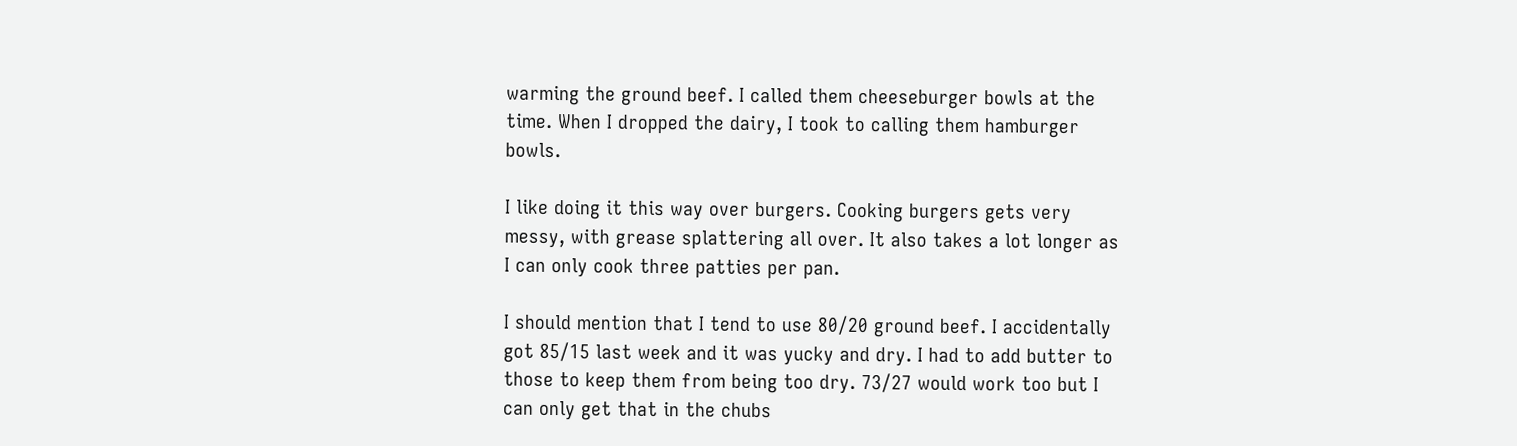warming the ground beef. I called them cheeseburger bowls at the time. When I dropped the dairy, I took to calling them hamburger bowls.

I like doing it this way over burgers. Cooking burgers gets very messy, with grease splattering all over. It also takes a lot longer as I can only cook three patties per pan.

I should mention that I tend to use 80/20 ground beef. I accidentally got 85/15 last week and it was yucky and dry. I had to add butter to those to keep them from being too dry. 73/27 would work too but I can only get that in the chubs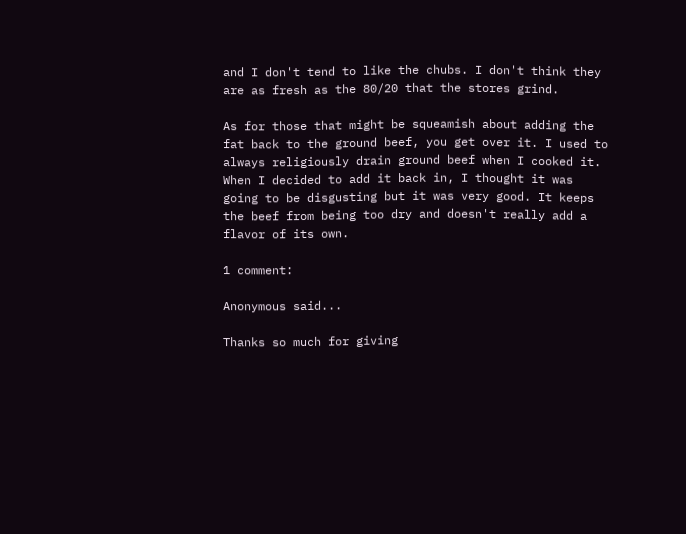and I don't tend to like the chubs. I don't think they are as fresh as the 80/20 that the stores grind.

As for those that might be squeamish about adding the fat back to the ground beef, you get over it. I used to always religiously drain ground beef when I cooked it. When I decided to add it back in, I thought it was going to be disgusting but it was very good. It keeps the beef from being too dry and doesn't really add a flavor of its own.

1 comment:

Anonymous said...

Thanks so much for giving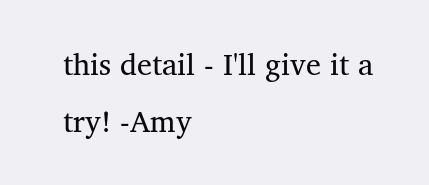this detail - I'll give it a try! -Amy